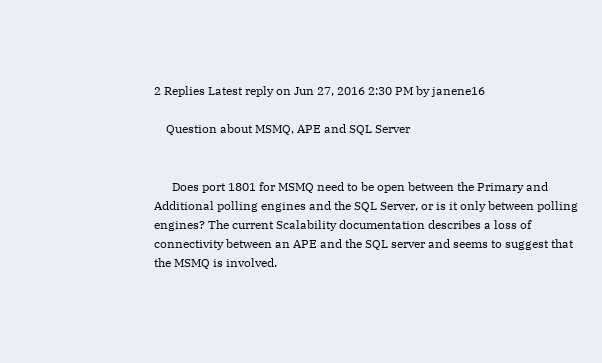2 Replies Latest reply on Jun 27, 2016 2:30 PM by janene16

    Question about MSMQ, APE and SQL Server


      Does port 1801 for MSMQ need to be open between the Primary and Additional polling engines and the SQL Server, or is it only between polling engines? The current Scalability documentation describes a loss of connectivity between an APE and the SQL server and seems to suggest that the MSMQ is involved.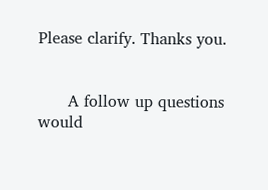Please clarify. Thanks you.


      A follow up questions would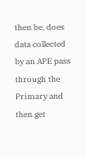then be, does data collected by an APE pass through the Primary and then get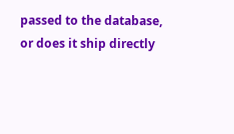passed to the database, or does it ship directly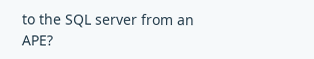to the SQL server from an APE?